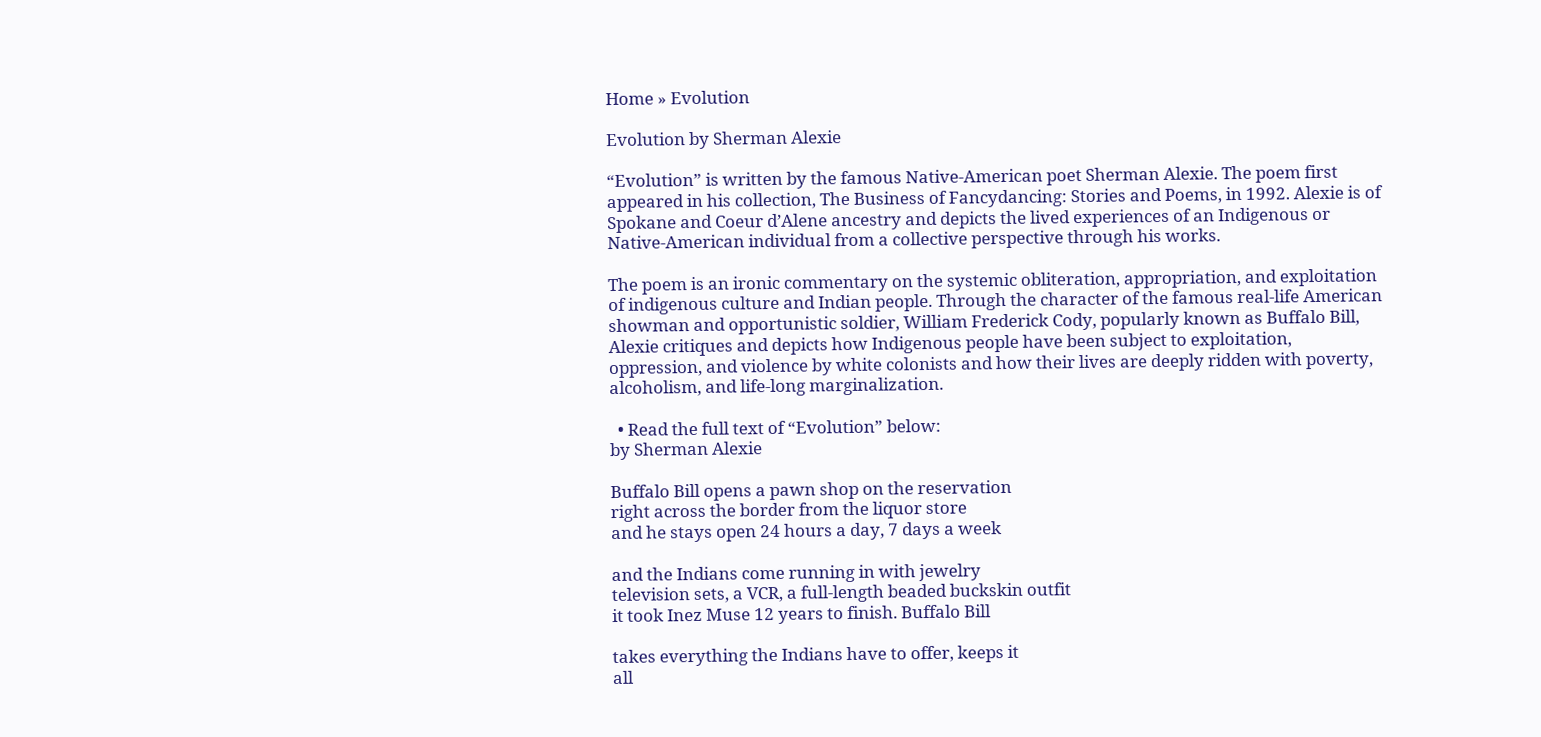Home » Evolution

Evolution by Sherman Alexie

“Evolution” is written by the famous Native-American poet Sherman Alexie. The poem first appeared in his collection, The Business of Fancydancing: Stories and Poems, in 1992. Alexie is of Spokane and Coeur d’Alene ancestry and depicts the lived experiences of an Indigenous or Native-American individual from a collective perspective through his works.

The poem is an ironic commentary on the systemic obliteration, appropriation, and exploitation of indigenous culture and Indian people. Through the character of the famous real-life American showman and opportunistic soldier, William Frederick Cody, popularly known as Buffalo Bill, Alexie critiques and depicts how Indigenous people have been subject to exploitation, oppression, and violence by white colonists and how their lives are deeply ridden with poverty, alcoholism, and life-long marginalization.

  • Read the full text of “Evolution” below:
by Sherman Alexie

Buffalo Bill opens a pawn shop on the reservation
right across the border from the liquor store
and he stays open 24 hours a day, 7 days a week

and the Indians come running in with jewelry
television sets, a VCR, a full-length beaded buckskin outfit
it took Inez Muse 12 years to finish. Buffalo Bill

takes everything the Indians have to offer, keeps it
all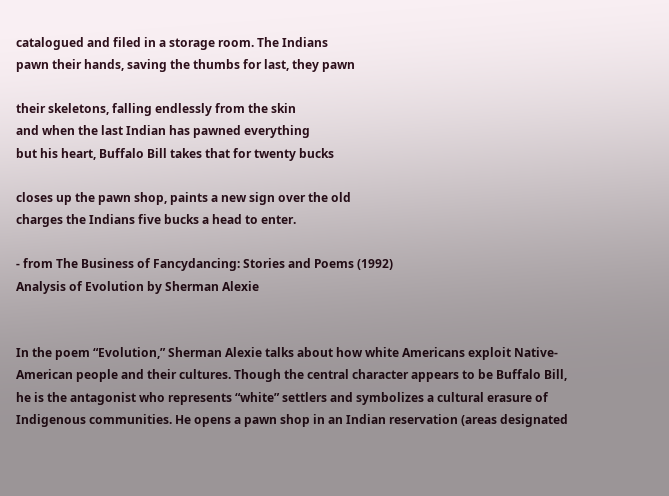catalogued and filed in a storage room. The Indians
pawn their hands, saving the thumbs for last, they pawn

their skeletons, falling endlessly from the skin
and when the last Indian has pawned everything
but his heart, Buffalo Bill takes that for twenty bucks

closes up the pawn shop, paints a new sign over the old
charges the Indians five bucks a head to enter.

- from The Business of Fancydancing: Stories and Poems (1992)
Analysis of Evolution by Sherman Alexie


In the poem “Evolution,” Sherman Alexie talks about how white Americans exploit Native-American people and their cultures. Though the central character appears to be Buffalo Bill, he is the antagonist who represents “white” settlers and symbolizes a cultural erasure of Indigenous communities. He opens a pawn shop in an Indian reservation (areas designated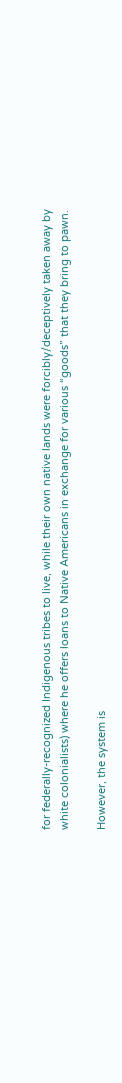for federally-recognized Indigenous tribes to live, while their own native lands were forcibly/deceptively taken away by white colonialists) where he offers loans to Native Americans in exchange for various “goods” that they bring to pawn.

However, the system is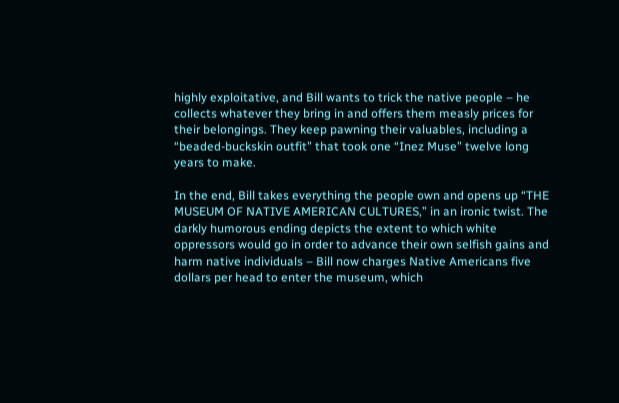highly exploitative, and Bill wants to trick the native people – he collects whatever they bring in and offers them measly prices for their belongings. They keep pawning their valuables, including a “beaded-buckskin outfit” that took one “Inez Muse” twelve long years to make.

In the end, Bill takes everything the people own and opens up “THE MUSEUM OF NATIVE AMERICAN CULTURES,” in an ironic twist. The darkly humorous ending depicts the extent to which white oppressors would go in order to advance their own selfish gains and harm native individuals – Bill now charges Native Americans five dollars per head to enter the museum, which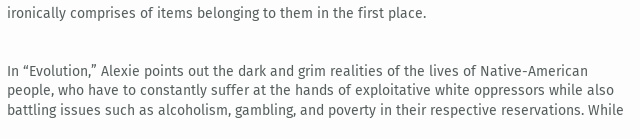ironically comprises of items belonging to them in the first place.


In “Evolution,” Alexie points out the dark and grim realities of the lives of Native-American people, who have to constantly suffer at the hands of exploitative white oppressors while also battling issues such as alcoholism, gambling, and poverty in their respective reservations. While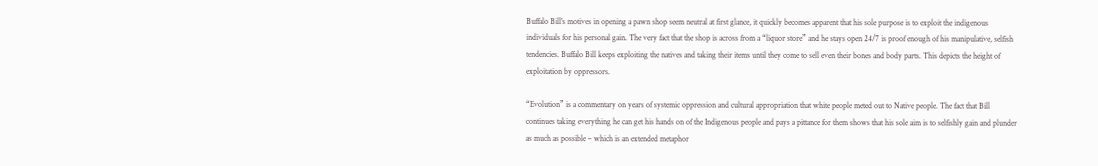Buffalo Bill’s motives in opening a pawn shop seem neutral at first glance, it quickly becomes apparent that his sole purpose is to exploit the indigenous individuals for his personal gain. The very fact that the shop is across from a “liquor store” and he stays open 24/7 is proof enough of his manipulative, selfish tendencies. Buffalo Bill keeps exploiting the natives and taking their items until they come to sell even their bones and body parts. This depicts the height of exploitation by oppressors.

“Evolution” is a commentary on years of systemic oppression and cultural appropriation that white people meted out to Native people. The fact that Bill continues taking everything he can get his hands on of the Indigenous people and pays a pittance for them shows that his sole aim is to selfishly gain and plunder as much as possible – which is an extended metaphor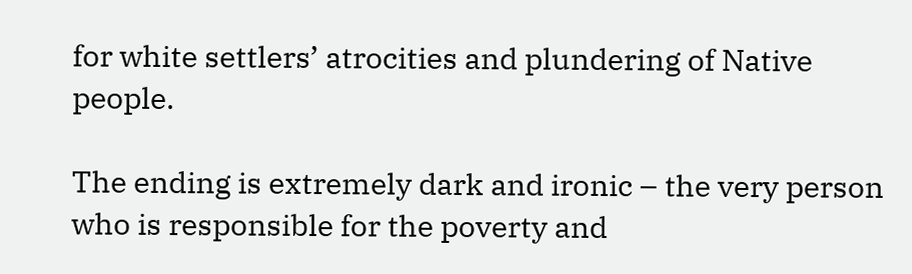for white settlers’ atrocities and plundering of Native people.

The ending is extremely dark and ironic – the very person who is responsible for the poverty and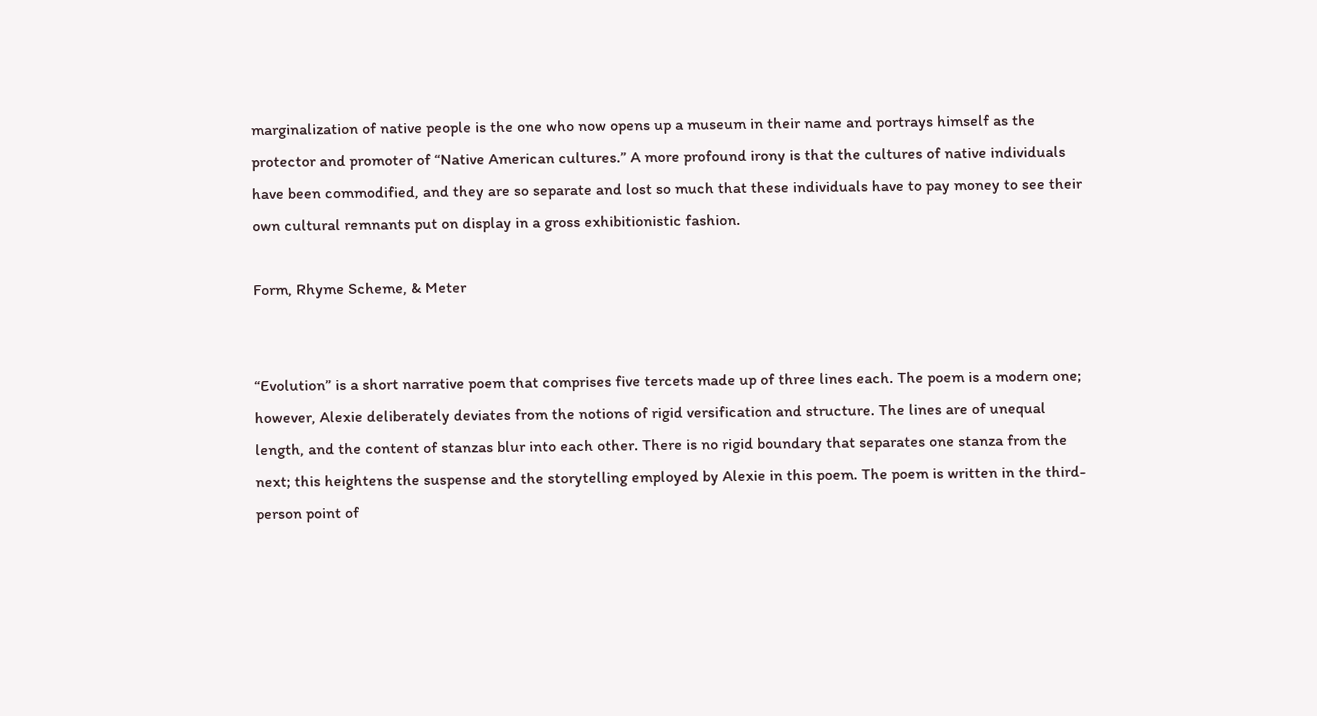marginalization of native people is the one who now opens up a museum in their name and portrays himself as the protector and promoter of “Native American cultures.” A more profound irony is that the cultures of native individuals have been commodified, and they are so separate and lost so much that these individuals have to pay money to see their own cultural remnants put on display in a gross exhibitionistic fashion.

Form, Rhyme Scheme, & Meter


“Evolution” is a short narrative poem that comprises five tercets made up of three lines each. The poem is a modern one; however, Alexie deliberately deviates from the notions of rigid versification and structure. The lines are of unequal length, and the content of stanzas blur into each other. There is no rigid boundary that separates one stanza from the next; this heightens the suspense and the storytelling employed by Alexie in this poem. The poem is written in the third-person point of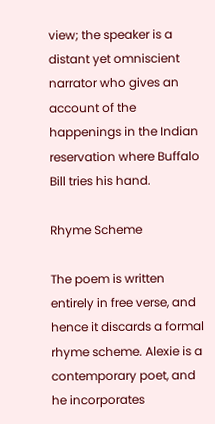view; the speaker is a distant yet omniscient narrator who gives an account of the happenings in the Indian reservation where Buffalo Bill tries his hand.

Rhyme Scheme

The poem is written entirely in free verse, and hence it discards a formal rhyme scheme. Alexie is a contemporary poet, and he incorporates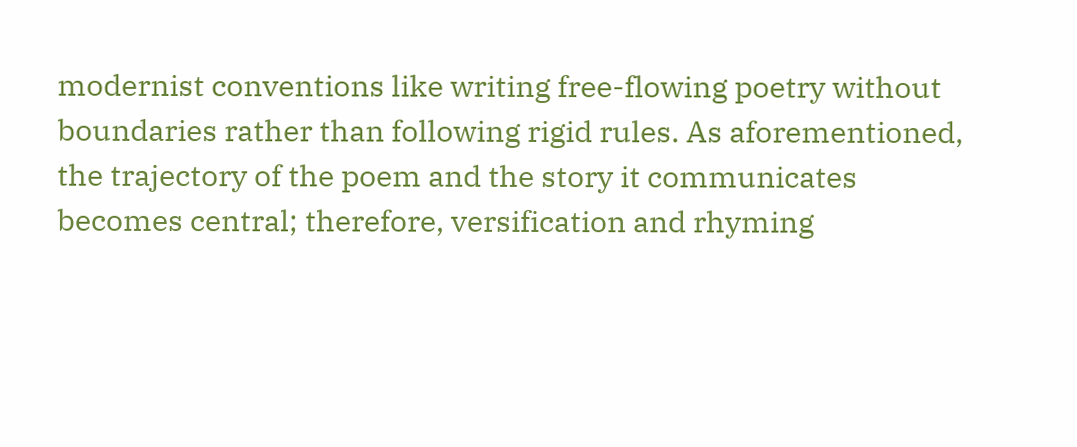modernist conventions like writing free-flowing poetry without boundaries rather than following rigid rules. As aforementioned, the trajectory of the poem and the story it communicates becomes central; therefore, versification and rhyming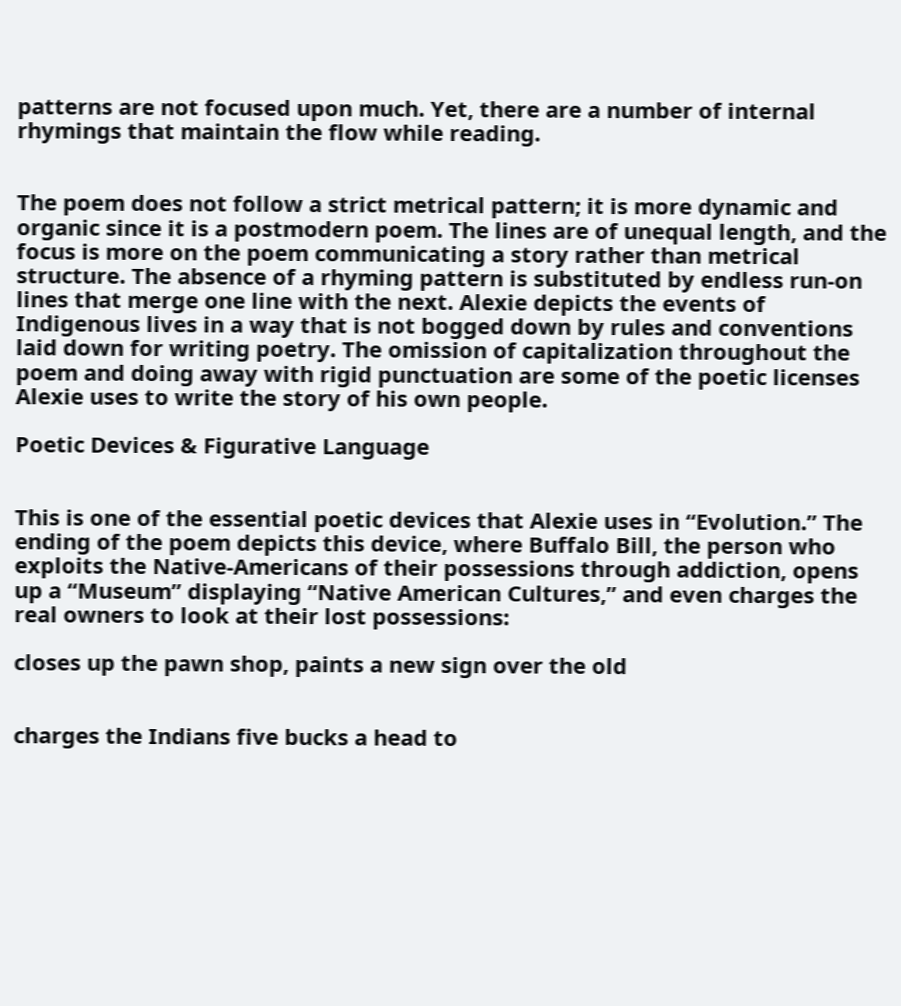patterns are not focused upon much. Yet, there are a number of internal rhymings that maintain the flow while reading.


The poem does not follow a strict metrical pattern; it is more dynamic and organic since it is a postmodern poem. The lines are of unequal length, and the focus is more on the poem communicating a story rather than metrical structure. The absence of a rhyming pattern is substituted by endless run-on lines that merge one line with the next. Alexie depicts the events of Indigenous lives in a way that is not bogged down by rules and conventions laid down for writing poetry. The omission of capitalization throughout the poem and doing away with rigid punctuation are some of the poetic licenses Alexie uses to write the story of his own people.

Poetic Devices & Figurative Language


This is one of the essential poetic devices that Alexie uses in “Evolution.” The ending of the poem depicts this device, where Buffalo Bill, the person who exploits the Native-Americans of their possessions through addiction, opens up a “Museum” displaying “Native American Cultures,” and even charges the real owners to look at their lost possessions:

closes up the pawn shop, paints a new sign over the old


charges the Indians five bucks a head to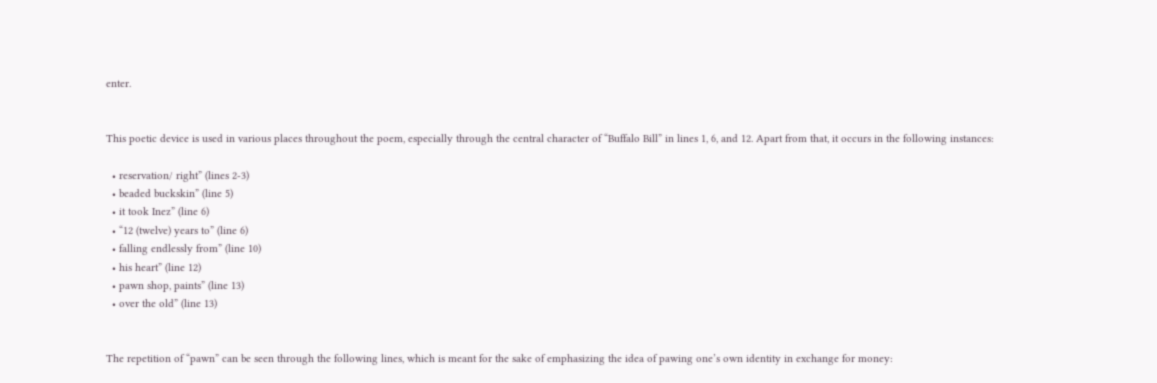enter.


This poetic device is used in various places throughout the poem, especially through the central character of “Buffalo Bill” in lines 1, 6, and 12. Apart from that, it occurs in the following instances:

  • reservation/ right” (lines 2-3)
  • beaded buckskin” (line 5)
  • it took Inez” (line 6)
  • “12 (twelve) years to” (line 6)
  • falling endlessly from” (line 10)
  • his heart” (line 12)
  • pawn shop, paints” (line 13)
  • over the old” (line 13)


The repetition of “pawn” can be seen through the following lines, which is meant for the sake of emphasizing the idea of pawing one’s own identity in exchange for money: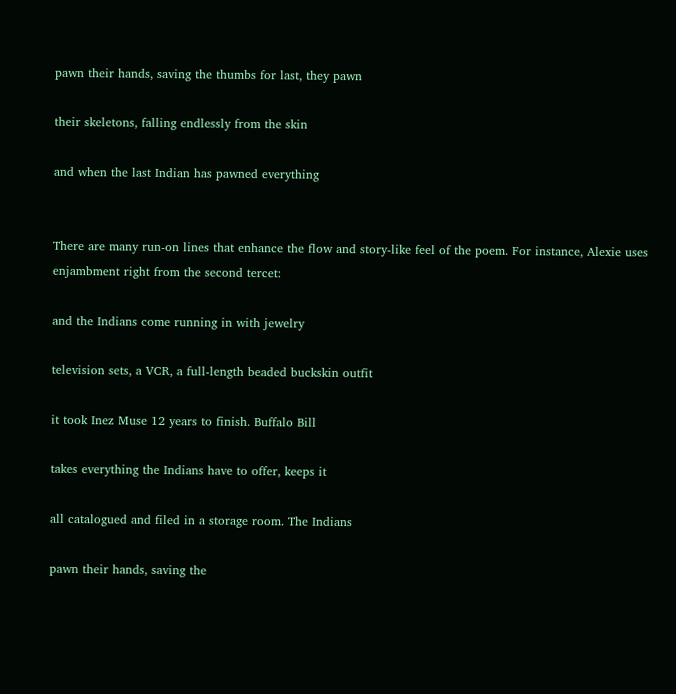pawn their hands, saving the thumbs for last, they pawn

their skeletons, falling endlessly from the skin

and when the last Indian has pawned everything


There are many run-on lines that enhance the flow and story-like feel of the poem. For instance, Alexie uses enjambment right from the second tercet:

and the Indians come running in with jewelry

television sets, a VCR, a full-length beaded buckskin outfit

it took Inez Muse 12 years to finish. Buffalo Bill

takes everything the Indians have to offer, keeps it

all catalogued and filed in a storage room. The Indians

pawn their hands, saving the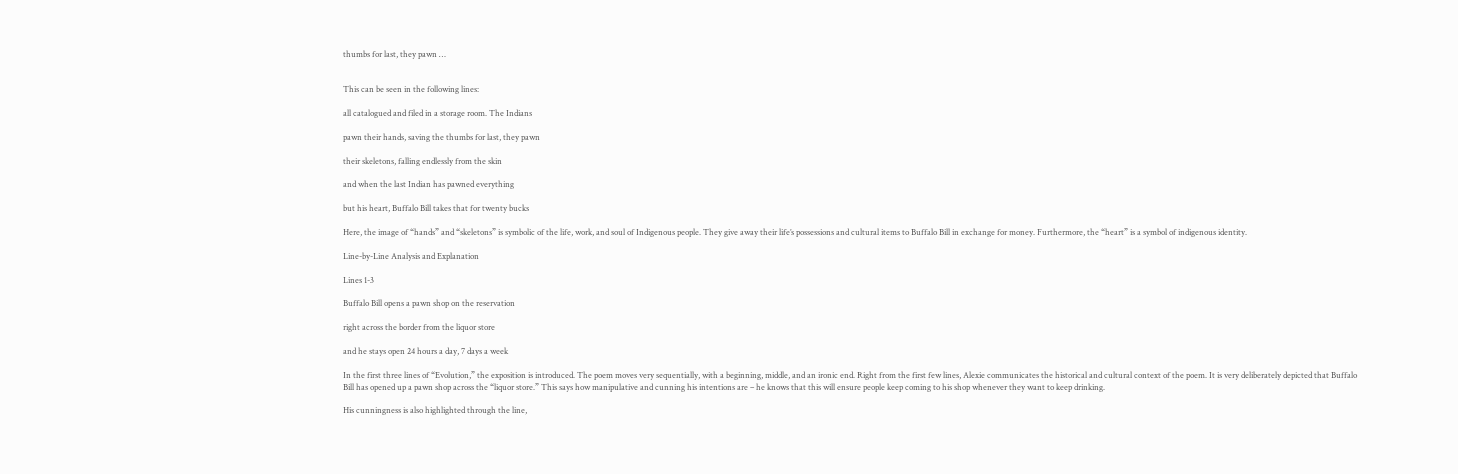thumbs for last, they pawn …


This can be seen in the following lines:

all catalogued and filed in a storage room. The Indians

pawn their hands, saving the thumbs for last, they pawn

their skeletons, falling endlessly from the skin

and when the last Indian has pawned everything

but his heart, Buffalo Bill takes that for twenty bucks

Here, the image of “hands” and “skeletons” is symbolic of the life, work, and soul of Indigenous people. They give away their life’s possessions and cultural items to Buffalo Bill in exchange for money. Furthermore, the “heart” is a symbol of indigenous identity.

Line-by-Line Analysis and Explanation

Lines 1-3

Buffalo Bill opens a pawn shop on the reservation

right across the border from the liquor store

and he stays open 24 hours a day, 7 days a week

In the first three lines of “Evolution,” the exposition is introduced. The poem moves very sequentially, with a beginning, middle, and an ironic end. Right from the first few lines, Alexie communicates the historical and cultural context of the poem. It is very deliberately depicted that Buffalo Bill has opened up a pawn shop across the “liquor store.” This says how manipulative and cunning his intentions are – he knows that this will ensure people keep coming to his shop whenever they want to keep drinking.

His cunningness is also highlighted through the line,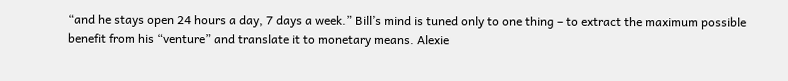“and he stays open 24 hours a day, 7 days a week.” Bill’s mind is tuned only to one thing – to extract the maximum possible benefit from his “venture” and translate it to monetary means. Alexie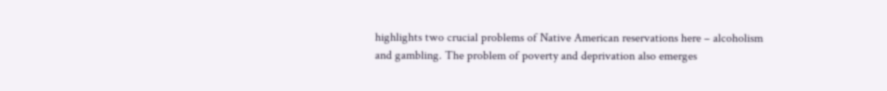highlights two crucial problems of Native American reservations here – alcoholism and gambling. The problem of poverty and deprivation also emerges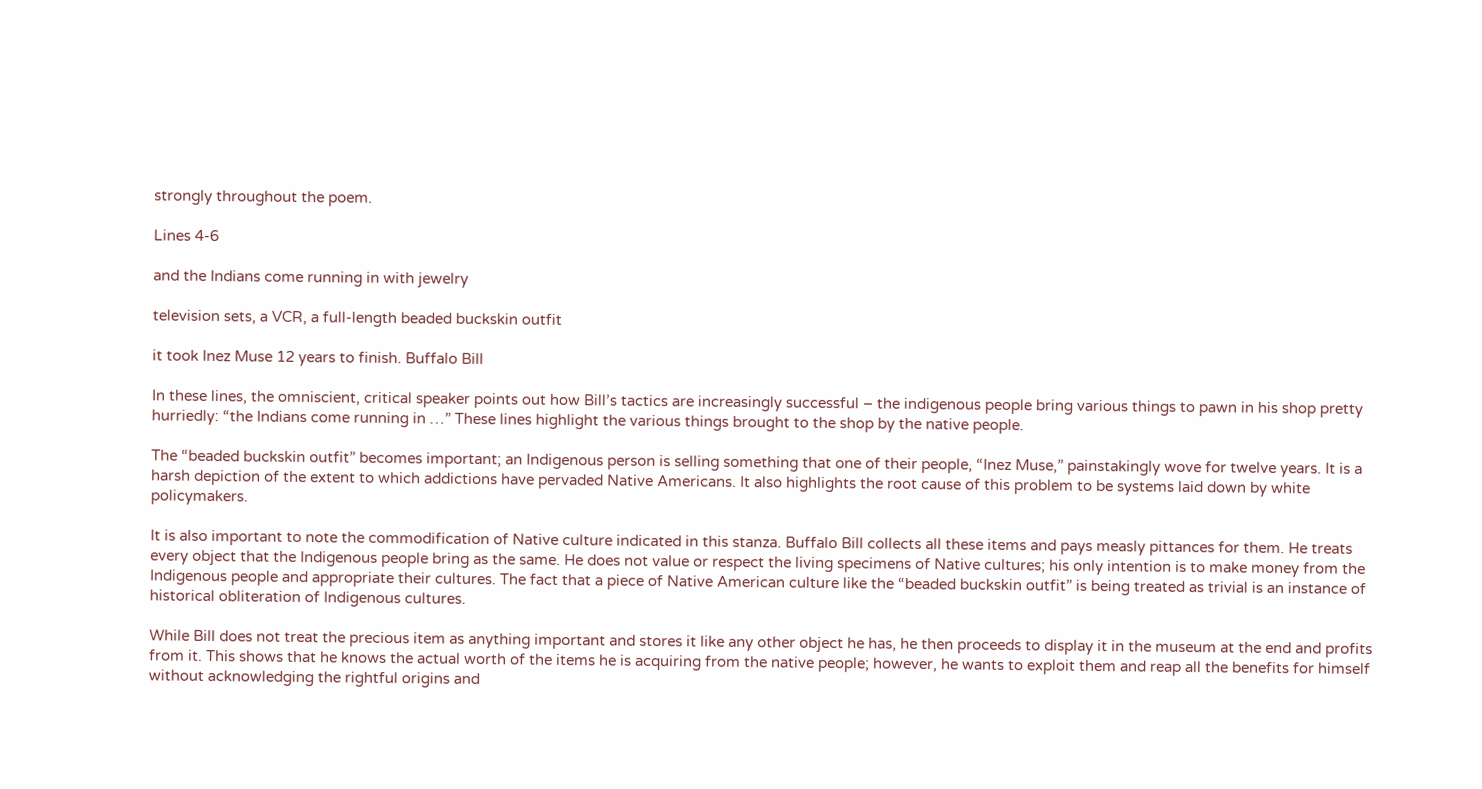strongly throughout the poem.

Lines 4-6

and the Indians come running in with jewelry

television sets, a VCR, a full-length beaded buckskin outfit

it took Inez Muse 12 years to finish. Buffalo Bill

In these lines, the omniscient, critical speaker points out how Bill’s tactics are increasingly successful – the indigenous people bring various things to pawn in his shop pretty hurriedly: “the Indians come running in …” These lines highlight the various things brought to the shop by the native people.

The “beaded buckskin outfit” becomes important; an Indigenous person is selling something that one of their people, “Inez Muse,” painstakingly wove for twelve years. It is a harsh depiction of the extent to which addictions have pervaded Native Americans. It also highlights the root cause of this problem to be systems laid down by white policymakers.

It is also important to note the commodification of Native culture indicated in this stanza. Buffalo Bill collects all these items and pays measly pittances for them. He treats every object that the Indigenous people bring as the same. He does not value or respect the living specimens of Native cultures; his only intention is to make money from the Indigenous people and appropriate their cultures. The fact that a piece of Native American culture like the “beaded buckskin outfit” is being treated as trivial is an instance of historical obliteration of Indigenous cultures.

While Bill does not treat the precious item as anything important and stores it like any other object he has, he then proceeds to display it in the museum at the end and profits from it. This shows that he knows the actual worth of the items he is acquiring from the native people; however, he wants to exploit them and reap all the benefits for himself without acknowledging the rightful origins and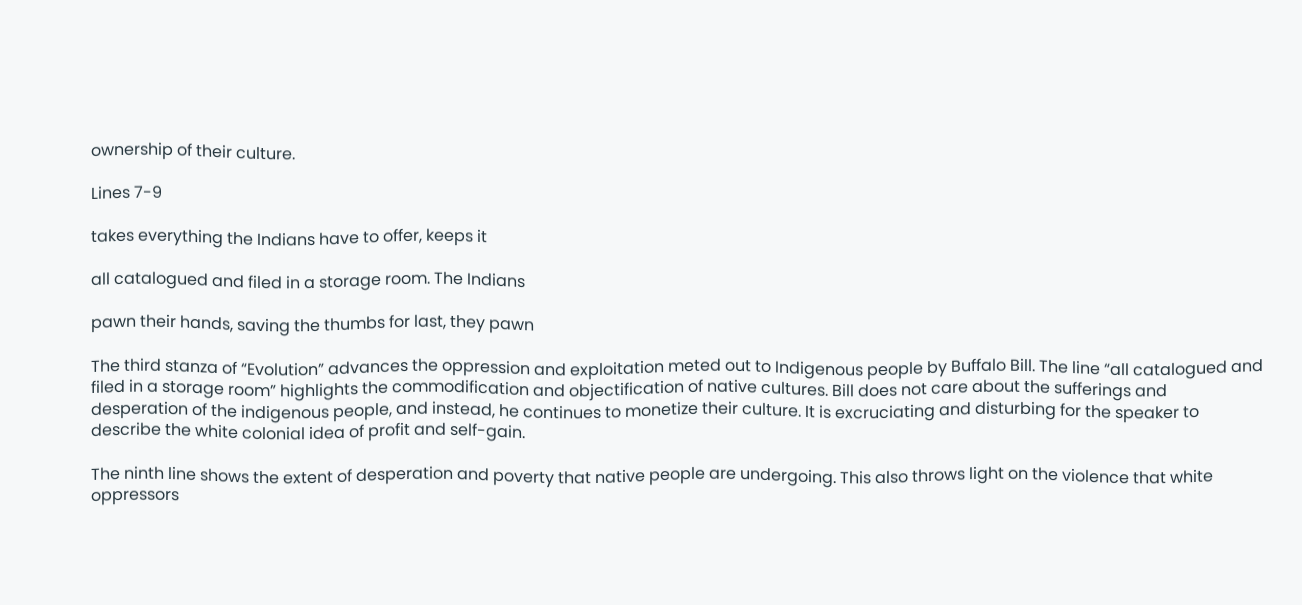ownership of their culture.

Lines 7-9

takes everything the Indians have to offer, keeps it

all catalogued and filed in a storage room. The Indians

pawn their hands, saving the thumbs for last, they pawn

The third stanza of “Evolution” advances the oppression and exploitation meted out to Indigenous people by Buffalo Bill. The line “all catalogued and filed in a storage room” highlights the commodification and objectification of native cultures. Bill does not care about the sufferings and desperation of the indigenous people, and instead, he continues to monetize their culture. It is excruciating and disturbing for the speaker to describe the white colonial idea of profit and self-gain.

The ninth line shows the extent of desperation and poverty that native people are undergoing. This also throws light on the violence that white oppressors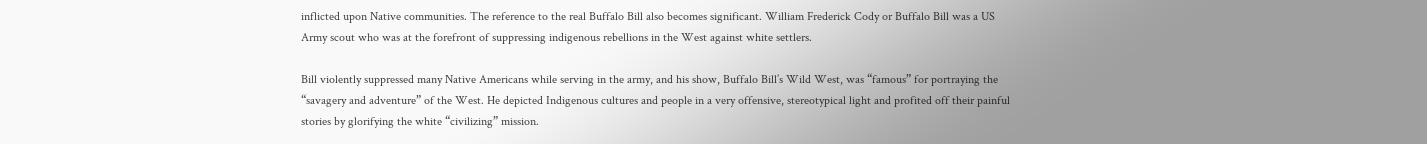inflicted upon Native communities. The reference to the real Buffalo Bill also becomes significant. William Frederick Cody or Buffalo Bill was a US Army scout who was at the forefront of suppressing indigenous rebellions in the West against white settlers.

Bill violently suppressed many Native Americans while serving in the army, and his show, Buffalo Bill’s Wild West, was “famous” for portraying the “savagery and adventure” of the West. He depicted Indigenous cultures and people in a very offensive, stereotypical light and profited off their painful stories by glorifying the white “civilizing” mission.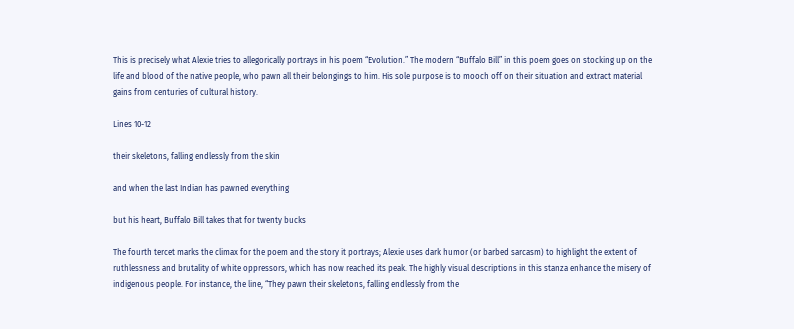This is precisely what Alexie tries to allegorically portrays in his poem “Evolution.” The modern “Buffalo Bill” in this poem goes on stocking up on the life and blood of the native people, who pawn all their belongings to him. His sole purpose is to mooch off on their situation and extract material gains from centuries of cultural history.

Lines 10-12

their skeletons, falling endlessly from the skin

and when the last Indian has pawned everything

but his heart, Buffalo Bill takes that for twenty bucks

The fourth tercet marks the climax for the poem and the story it portrays; Alexie uses dark humor (or barbed sarcasm) to highlight the extent of ruthlessness and brutality of white oppressors, which has now reached its peak. The highly visual descriptions in this stanza enhance the misery of indigenous people. For instance, the line, “They pawn their skeletons, falling endlessly from the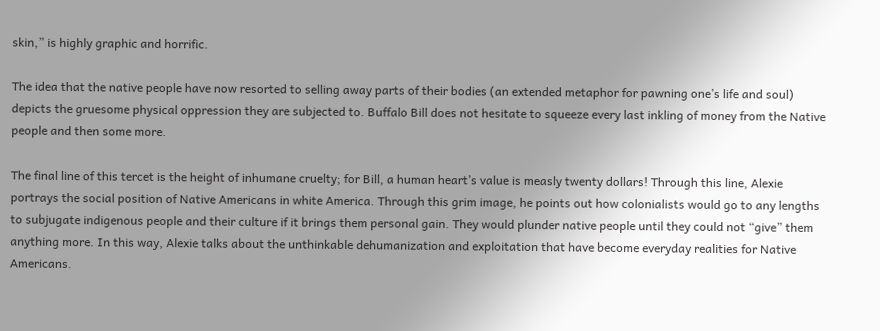skin,” is highly graphic and horrific.

The idea that the native people have now resorted to selling away parts of their bodies (an extended metaphor for pawning one’s life and soul) depicts the gruesome physical oppression they are subjected to. Buffalo Bill does not hesitate to squeeze every last inkling of money from the Native people and then some more.

The final line of this tercet is the height of inhumane cruelty; for Bill, a human heart’s value is measly twenty dollars! Through this line, Alexie portrays the social position of Native Americans in white America. Through this grim image, he points out how colonialists would go to any lengths to subjugate indigenous people and their culture if it brings them personal gain. They would plunder native people until they could not “give” them anything more. In this way, Alexie talks about the unthinkable dehumanization and exploitation that have become everyday realities for Native Americans.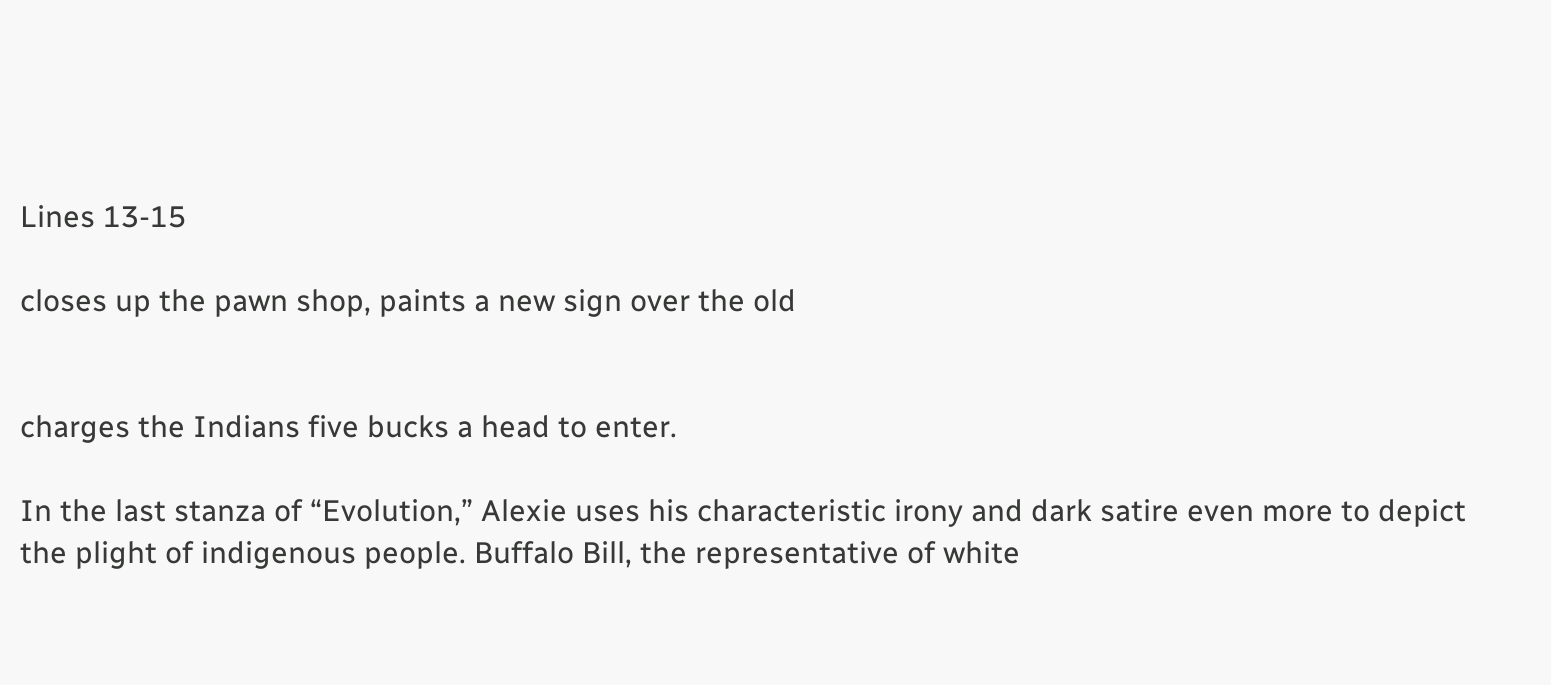Lines 13-15

closes up the pawn shop, paints a new sign over the old


charges the Indians five bucks a head to enter.

In the last stanza of “Evolution,” Alexie uses his characteristic irony and dark satire even more to depict the plight of indigenous people. Buffalo Bill, the representative of white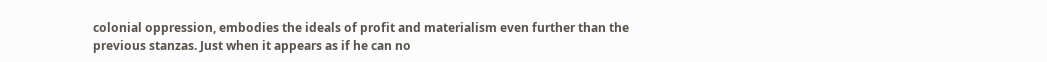colonial oppression, embodies the ideals of profit and materialism even further than the previous stanzas. Just when it appears as if he can no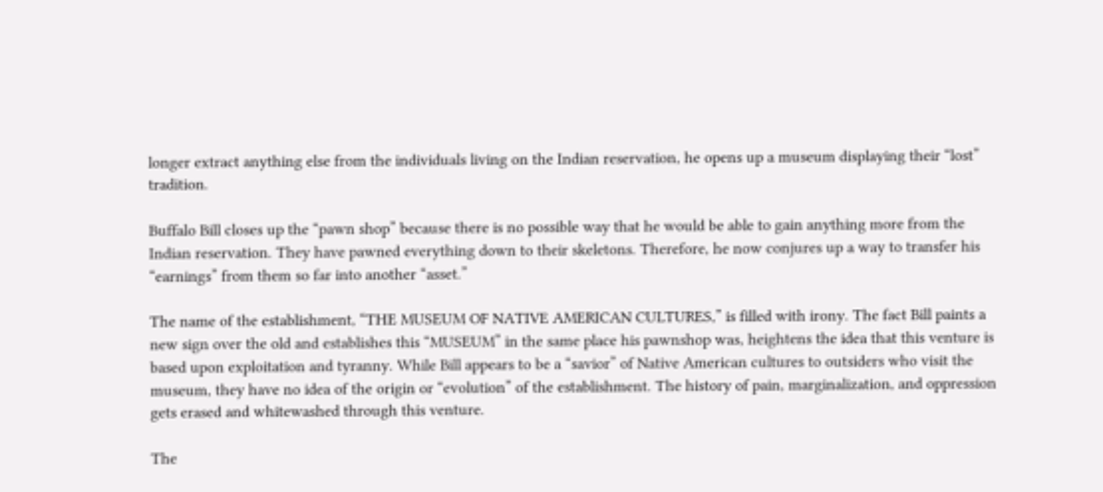longer extract anything else from the individuals living on the Indian reservation, he opens up a museum displaying their “lost” tradition.

Buffalo Bill closes up the “pawn shop” because there is no possible way that he would be able to gain anything more from the Indian reservation. They have pawned everything down to their skeletons. Therefore, he now conjures up a way to transfer his “earnings” from them so far into another “asset.”

The name of the establishment, “THE MUSEUM OF NATIVE AMERICAN CULTURES,” is filled with irony. The fact Bill paints a new sign over the old and establishes this “MUSEUM” in the same place his pawnshop was, heightens the idea that this venture is based upon exploitation and tyranny. While Bill appears to be a “savior” of Native American cultures to outsiders who visit the museum, they have no idea of the origin or “evolution” of the establishment. The history of pain, marginalization, and oppression gets erased and whitewashed through this venture.

The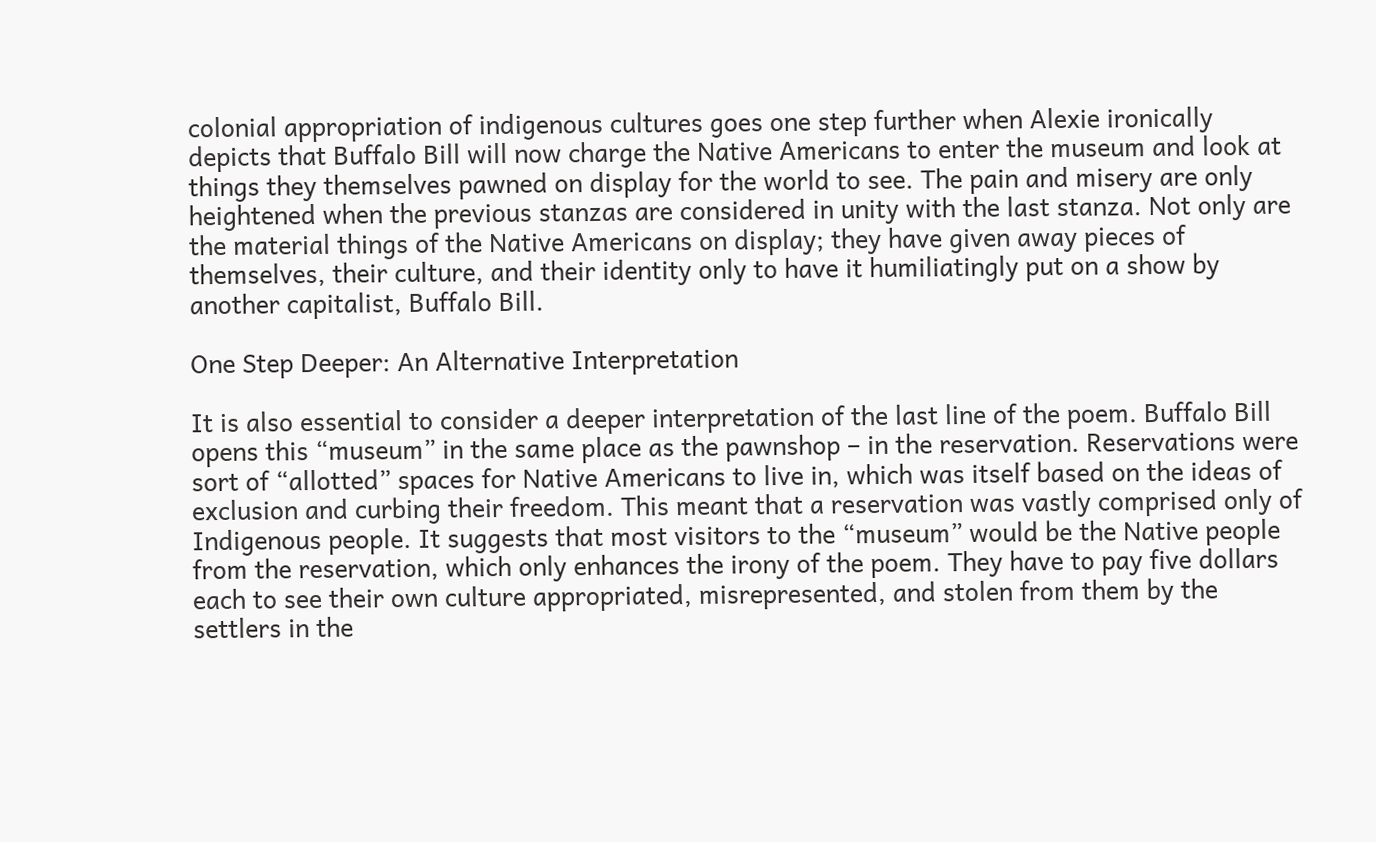colonial appropriation of indigenous cultures goes one step further when Alexie ironically depicts that Buffalo Bill will now charge the Native Americans to enter the museum and look at things they themselves pawned on display for the world to see. The pain and misery are only heightened when the previous stanzas are considered in unity with the last stanza. Not only are the material things of the Native Americans on display; they have given away pieces of themselves, their culture, and their identity only to have it humiliatingly put on a show by another capitalist, Buffalo Bill.

One Step Deeper: An Alternative Interpretation

It is also essential to consider a deeper interpretation of the last line of the poem. Buffalo Bill opens this “museum” in the same place as the pawnshop – in the reservation. Reservations were sort of “allotted” spaces for Native Americans to live in, which was itself based on the ideas of exclusion and curbing their freedom. This meant that a reservation was vastly comprised only of Indigenous people. It suggests that most visitors to the “museum” would be the Native people from the reservation, which only enhances the irony of the poem. They have to pay five dollars each to see their own culture appropriated, misrepresented, and stolen from them by the settlers in the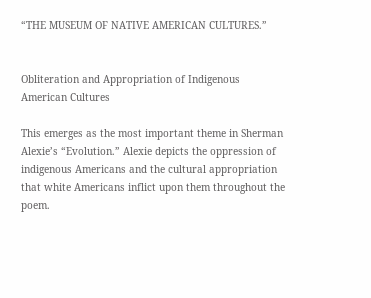“THE MUSEUM OF NATIVE AMERICAN CULTURES.”


Obliteration and Appropriation of Indigenous American Cultures

This emerges as the most important theme in Sherman Alexie’s “Evolution.” Alexie depicts the oppression of indigenous Americans and the cultural appropriation that white Americans inflict upon them throughout the poem.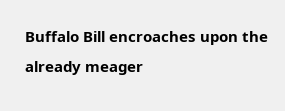Buffalo Bill encroaches upon the already meager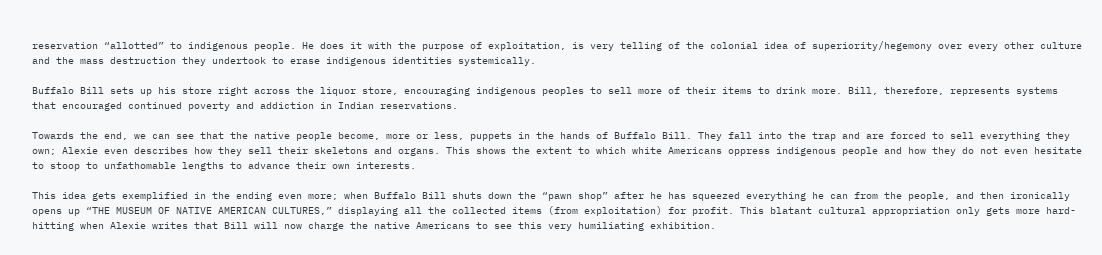reservation “allotted” to indigenous people. He does it with the purpose of exploitation, is very telling of the colonial idea of superiority/hegemony over every other culture and the mass destruction they undertook to erase indigenous identities systemically.

Buffalo Bill sets up his store right across the liquor store, encouraging indigenous peoples to sell more of their items to drink more. Bill, therefore, represents systems that encouraged continued poverty and addiction in Indian reservations.

Towards the end, we can see that the native people become, more or less, puppets in the hands of Buffalo Bill. They fall into the trap and are forced to sell everything they own; Alexie even describes how they sell their skeletons and organs. This shows the extent to which white Americans oppress indigenous people and how they do not even hesitate to stoop to unfathomable lengths to advance their own interests.

This idea gets exemplified in the ending even more; when Buffalo Bill shuts down the “pawn shop” after he has squeezed everything he can from the people, and then ironically opens up “THE MUSEUM OF NATIVE AMERICAN CULTURES,” displaying all the collected items (from exploitation) for profit. This blatant cultural appropriation only gets more hard-hitting when Alexie writes that Bill will now charge the native Americans to see this very humiliating exhibition.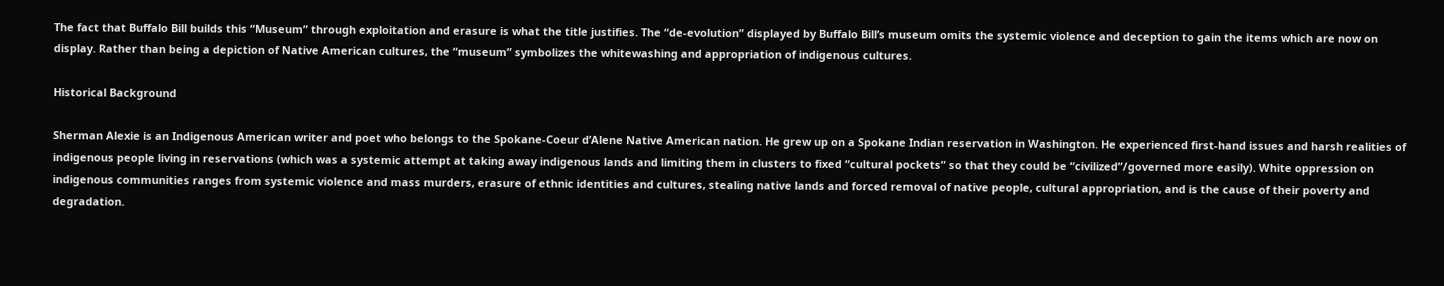The fact that Buffalo Bill builds this “Museum” through exploitation and erasure is what the title justifies. The “de-evolution” displayed by Buffalo Bill’s museum omits the systemic violence and deception to gain the items which are now on display. Rather than being a depiction of Native American cultures, the “museum” symbolizes the whitewashing and appropriation of indigenous cultures.

Historical Background

Sherman Alexie is an Indigenous American writer and poet who belongs to the Spokane-Coeur d’Alene Native American nation. He grew up on a Spokane Indian reservation in Washington. He experienced first-hand issues and harsh realities of indigenous people living in reservations (which was a systemic attempt at taking away indigenous lands and limiting them in clusters to fixed “cultural pockets” so that they could be “civilized”/governed more easily). White oppression on indigenous communities ranges from systemic violence and mass murders, erasure of ethnic identities and cultures, stealing native lands and forced removal of native people, cultural appropriation, and is the cause of their poverty and degradation.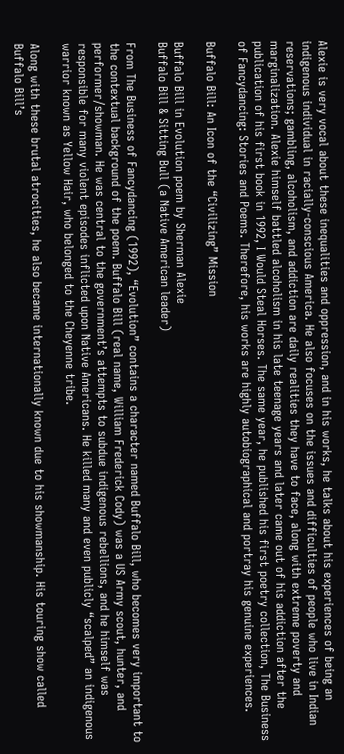Alexie is very vocal about these inequalities and oppression, and in his works, he talks about his experiences of being an indigenous individual in racially-conscious America. He also focuses on the issues and difficulties of people who live in Indian reservations; gambling, alcoholism, and addiction are daily realities they have to face, along with extreme poverty and marginalization. Alexie himself battled alcoholism in his late teenage years and later came out of his addiction after the publication of his first book in 1992, I Would Steal Horses. The same year, he published his first poetry collection, The Business of Fancydancing: Stories and Poems. Therefore, his works are highly autobiographical and portray his genuine experiences.

Buffalo Bill: An Icon of the “Civilizing” Mission

Buffalo Bill in Evolution poem by Sherman Alexie
Buffalo Bill & Sitting Bull (a Native American leader)

From The Business of Fancydancing (1992), “Evolution” contains a character named Buffalo Bill, who becomes very important to the contextual background of the poem. Buffalo Bill (real name, William Frederick Cody) was a US Army scout, hunter, and performer/showman. He was central to the government’s attempts to subdue indigenous rebellions, and he himself was responsible for many violent episodes inflicted upon Native Americans. He killed many and even publicly “scalped” an indigenous warrior known as Yellow Hair, who belonged to the Cheyenne tribe.

Along with these brutal atrocities, he also became internationally known due to his showmanship. His touring show called Buffalo Bill’s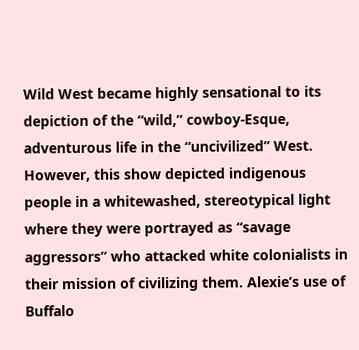Wild West became highly sensational to its depiction of the “wild,” cowboy-Esque, adventurous life in the “uncivilized” West. However, this show depicted indigenous people in a whitewashed, stereotypical light where they were portrayed as “savage aggressors” who attacked white colonialists in their mission of civilizing them. Alexie’s use of Buffalo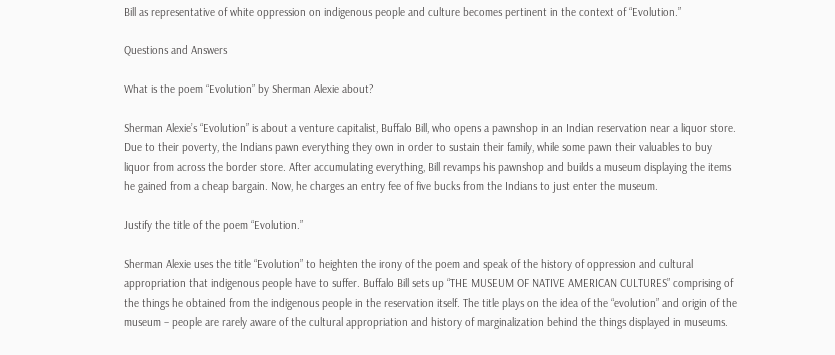Bill as representative of white oppression on indigenous people and culture becomes pertinent in the context of “Evolution.”

Questions and Answers

What is the poem “Evolution” by Sherman Alexie about?

Sherman Alexie’s “Evolution” is about a venture capitalist, Buffalo Bill, who opens a pawnshop in an Indian reservation near a liquor store. Due to their poverty, the Indians pawn everything they own in order to sustain their family, while some pawn their valuables to buy liquor from across the border store. After accumulating everything, Bill revamps his pawnshop and builds a museum displaying the items he gained from a cheap bargain. Now, he charges an entry fee of five bucks from the Indians to just enter the museum.

Justify the title of the poem “Evolution.”

Sherman Alexie uses the title “Evolution” to heighten the irony of the poem and speak of the history of oppression and cultural appropriation that indigenous people have to suffer. Buffalo Bill sets up “THE MUSEUM OF NATIVE AMERICAN CULTURES” comprising of the things he obtained from the indigenous people in the reservation itself. The title plays on the idea of the “evolution” and origin of the museum – people are rarely aware of the cultural appropriation and history of marginalization behind the things displayed in museums.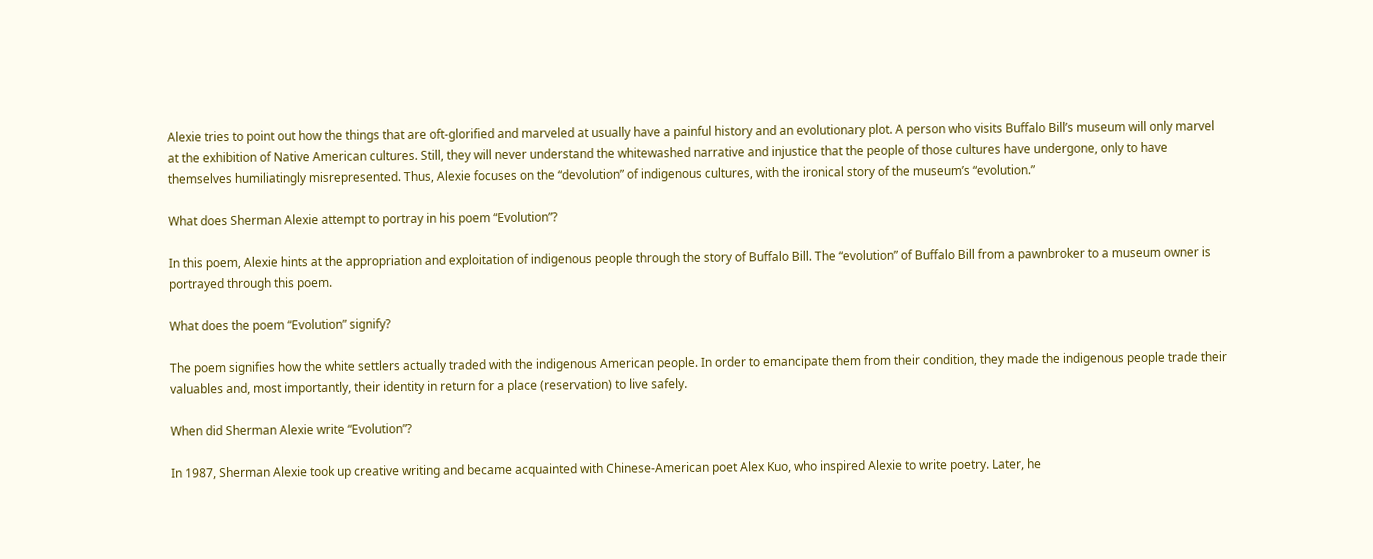Alexie tries to point out how the things that are oft-glorified and marveled at usually have a painful history and an evolutionary plot. A person who visits Buffalo Bill’s museum will only marvel at the exhibition of Native American cultures. Still, they will never understand the whitewashed narrative and injustice that the people of those cultures have undergone, only to have themselves humiliatingly misrepresented. Thus, Alexie focuses on the “devolution” of indigenous cultures, with the ironical story of the museum’s “evolution.”

What does Sherman Alexie attempt to portray in his poem “Evolution”?

In this poem, Alexie hints at the appropriation and exploitation of indigenous people through the story of Buffalo Bill. The “evolution” of Buffalo Bill from a pawnbroker to a museum owner is portrayed through this poem.

What does the poem “Evolution” signify?

The poem signifies how the white settlers actually traded with the indigenous American people. In order to emancipate them from their condition, they made the indigenous people trade their valuables and, most importantly, their identity in return for a place (reservation) to live safely.

When did Sherman Alexie write “Evolution”?

In 1987, Sherman Alexie took up creative writing and became acquainted with Chinese-American poet Alex Kuo, who inspired Alexie to write poetry. Later, he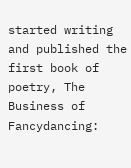started writing and published the first book of poetry, The Business of Fancydancing: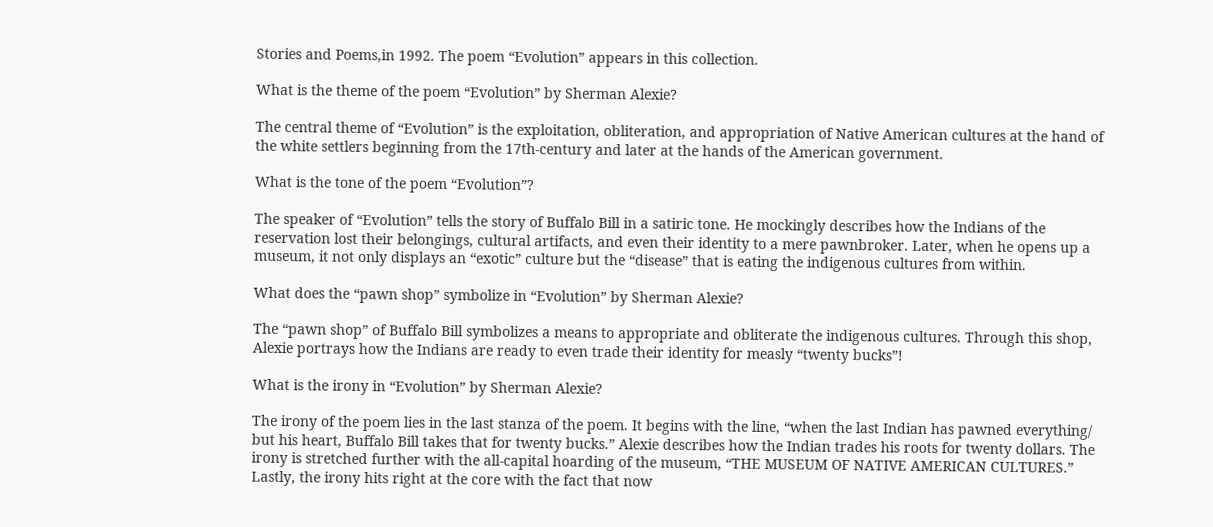Stories and Poems,in 1992. The poem “Evolution” appears in this collection.

What is the theme of the poem “Evolution” by Sherman Alexie?

The central theme of “Evolution” is the exploitation, obliteration, and appropriation of Native American cultures at the hand of the white settlers beginning from the 17th-century and later at the hands of the American government.

What is the tone of the poem “Evolution”?

The speaker of “Evolution” tells the story of Buffalo Bill in a satiric tone. He mockingly describes how the Indians of the reservation lost their belongings, cultural artifacts, and even their identity to a mere pawnbroker. Later, when he opens up a museum, it not only displays an “exotic” culture but the “disease” that is eating the indigenous cultures from within.

What does the “pawn shop” symbolize in “Evolution” by Sherman Alexie?

The “pawn shop” of Buffalo Bill symbolizes a means to appropriate and obliterate the indigenous cultures. Through this shop, Alexie portrays how the Indians are ready to even trade their identity for measly “twenty bucks”!

What is the irony in “Evolution” by Sherman Alexie?

The irony of the poem lies in the last stanza of the poem. It begins with the line, “when the last Indian has pawned everything/ but his heart, Buffalo Bill takes that for twenty bucks.” Alexie describes how the Indian trades his roots for twenty dollars. The irony is stretched further with the all-capital hoarding of the museum, “THE MUSEUM OF NATIVE AMERICAN CULTURES.” Lastly, the irony hits right at the core with the fact that now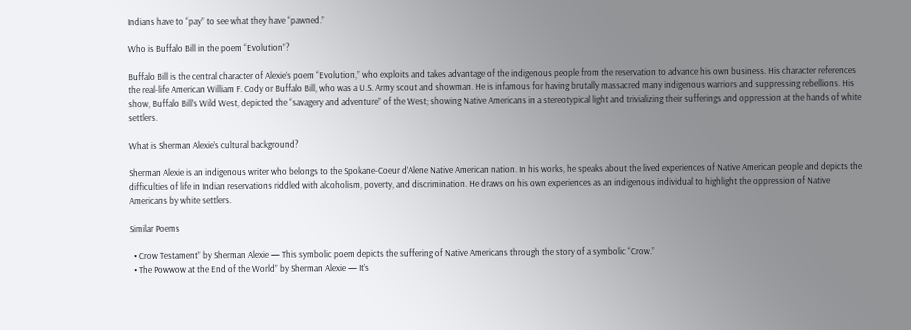Indians have to “pay” to see what they have “pawned.”

Who is Buffalo Bill in the poem “Evolution”?

Buffalo Bill is the central character of Alexie’s poem “Evolution,” who exploits and takes advantage of the indigenous people from the reservation to advance his own business. His character references the real-life American William F. Cody or Buffalo Bill, who was a U.S. Army scout and showman. He is infamous for having brutally massacred many indigenous warriors and suppressing rebellions. His show, Buffalo Bill’s Wild West, depicted the “savagery and adventure” of the West; showing Native Americans in a stereotypical light and trivializing their sufferings and oppression at the hands of white settlers.

What is Sherman Alexie’s cultural background?

Sherman Alexie is an indigenous writer who belongs to the Spokane-Coeur d’Alene Native American nation. In his works, he speaks about the lived experiences of Native American people and depicts the difficulties of life in Indian reservations riddled with alcoholism, poverty, and discrimination. He draws on his own experiences as an indigenous individual to highlight the oppression of Native Americans by white settlers.

Similar Poems

  • Crow Testament” by Sherman Alexie — This symbolic poem depicts the suffering of Native Americans through the story of a symbolic “Crow.”
  • The Powwow at the End of the World” by Sherman Alexie — It’s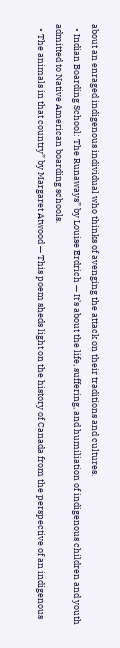about an enraged indigenous individual who thinks of avenging the attack on their traditions and cultures.
  • Indian Boarding School: The Runaways” by Louise Erdrich — It’s about the life, suffering, and humiliation of indigenous children and youth admitted to Native American boarding schools.
  • The animals in that country” by Margaret Atwood — This poem sheds light on the history of Canada from the perspective of an indigenous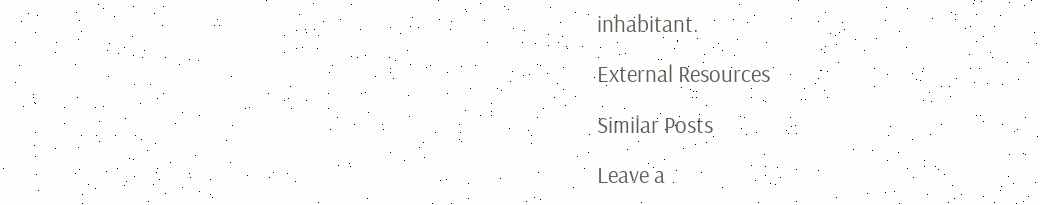inhabitant.

External Resources

Similar Posts

Leave a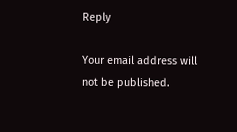Reply

Your email address will not be published.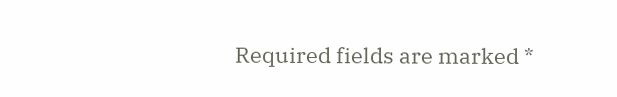Required fields are marked *